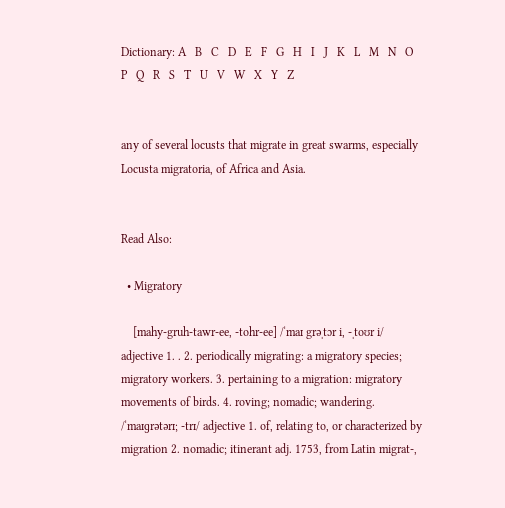Dictionary: A   B   C   D   E   F   G   H   I   J   K   L   M   N   O   P   Q   R   S   T   U   V   W   X   Y   Z


any of several locusts that migrate in great swarms, especially Locusta migratoria, of Africa and Asia.


Read Also:

  • Migratory

    [mahy-gruh-tawr-ee, -tohr-ee] /ˈmaɪ grəˌtɔr i, -ˌtoʊr i/ adjective 1. . 2. periodically migrating: a migratory species; migratory workers. 3. pertaining to a migration: migratory movements of birds. 4. roving; nomadic; wandering. /ˈmaɪɡrətərɪ; -trɪ/ adjective 1. of, relating to, or characterized by migration 2. nomadic; itinerant adj. 1753, from Latin migrat-,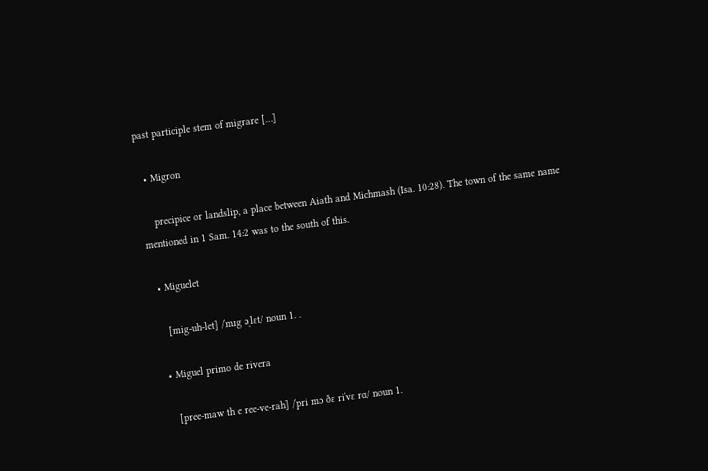past participle stem of migrare […]

  • Migron

    precipice or landslip, a place between Aiath and Michmash (Isa. 10:28). The town of the same name mentioned in 1 Sam. 14:2 was to the south of this.

  • Miguelet

    [mig-uh-let] /ˈmɪg əˌlɛt/ noun 1. .

  • Miguel primo de rivera

    [pree-maw th e ree-ve-rah] /ˈpri mɔ ðɛ riˈvɛ rɑ/ noun 1.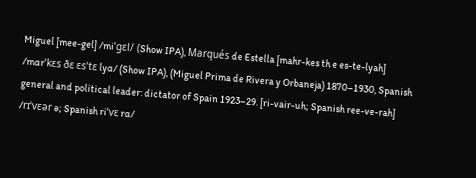Miguel [mee-gel] /miˈgɛl/ (Show IPA), Marqués de Estella [mahr-kes th e es-te-lyah] /mɑrˈkɛs ðɛ ɛsˈtɛ lyɑ/ (Show IPA), (Miguel Prima de Rivera y Orbaneja) 1870–1930, Spanish general and political leader: dictator of Spain 1923–29. [ri-vair-uh; Spanish ree-ve-rah] /rɪˈvɛər ə; Spanish riˈvɛ rɑ/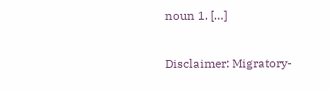noun 1. […]

Disclaimer: Migratory-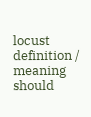locust definition / meaning should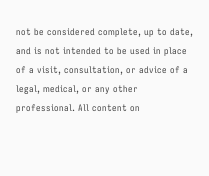not be considered complete, up to date, and is not intended to be used in place of a visit, consultation, or advice of a legal, medical, or any other professional. All content on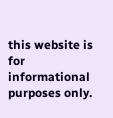this website is for informational purposes only.